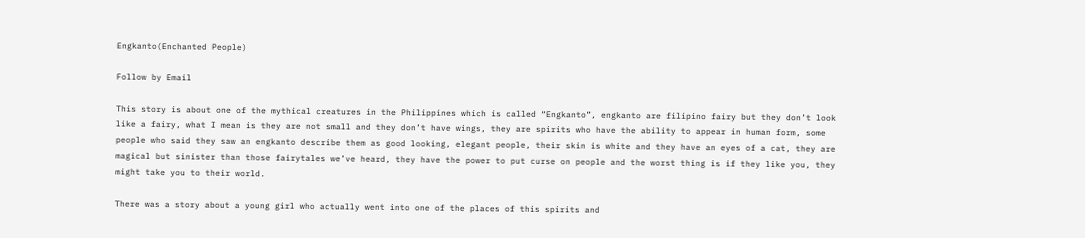Engkanto(Enchanted People)

Follow by Email

This story is about one of the mythical creatures in the Philippines which is called “Engkanto”, engkanto are filipino fairy but they don’t look like a fairy, what I mean is they are not small and they don’t have wings, they are spirits who have the ability to appear in human form, some people who said they saw an engkanto describe them as good looking, elegant people, their skin is white and they have an eyes of a cat, they are magical but sinister than those fairytales we’ve heard, they have the power to put curse on people and the worst thing is if they like you, they might take you to their world.

There was a story about a young girl who actually went into one of the places of this spirits and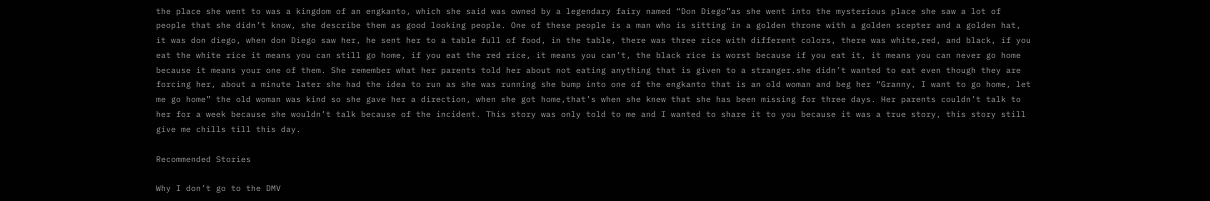the place she went to was a kingdom of an engkanto, which she said was owned by a legendary fairy named “Don Diego”as she went into the mysterious place she saw a lot of people that she didn’t know, she describe them as good looking people. One of these people is a man who is sitting in a golden throne with a golden scepter and a golden hat, it was don diego, when don Diego saw her, he sent her to a table full of food, in the table, there was three rice with different colors, there was white,red, and black, if you eat the white rice it means you can still go home, if you eat the red rice, it means you can’t, the black rice is worst because if you eat it, it means you can never go home because it means your one of them. She remember what her parents told her about not eating anything that is given to a stranger.she didn’t wanted to eat even though they are forcing her, about a minute later she had the idea to run as she was running she bump into one of the engkanto that is an old woman and beg her “Granny, I want to go home, let me go home” the old woman was kind so she gave her a direction, when she got home,that’s when she knew that she has been missing for three days. Her parents couldn’t talk to her for a week because she wouldn’t talk because of the incident. This story was only told to me and I wanted to share it to you because it was a true story, this story still give me chills till this day.

Recommended Stories

Why I don’t go to the DMV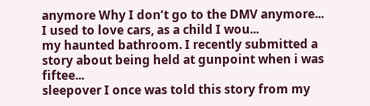anymore Why I don’t go to the DMV anymore... I used to love cars, as a child I wou...
my haunted bathroom. I recently submitted a story about being held at gunpoint when i was fiftee...
sleepover I once was told this story from my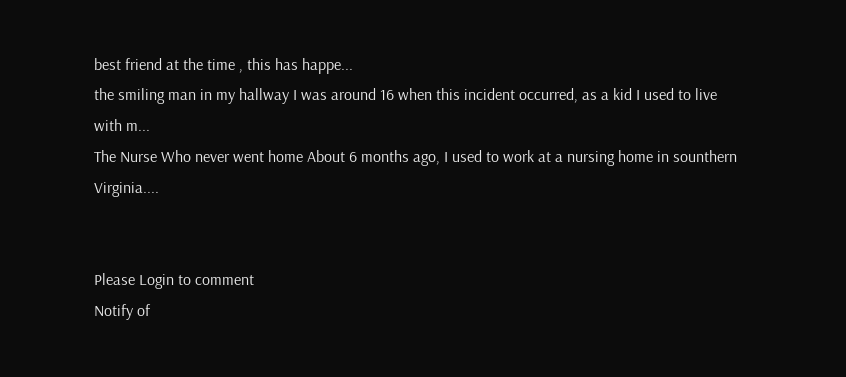best friend at the time , this has happe...
the smiling man in my hallway I was around 16 when this incident occurred, as a kid I used to live with m...
The Nurse Who never went home About 6 months ago, I used to work at a nursing home in sounthern Virginia....


Please Login to comment
Notify of